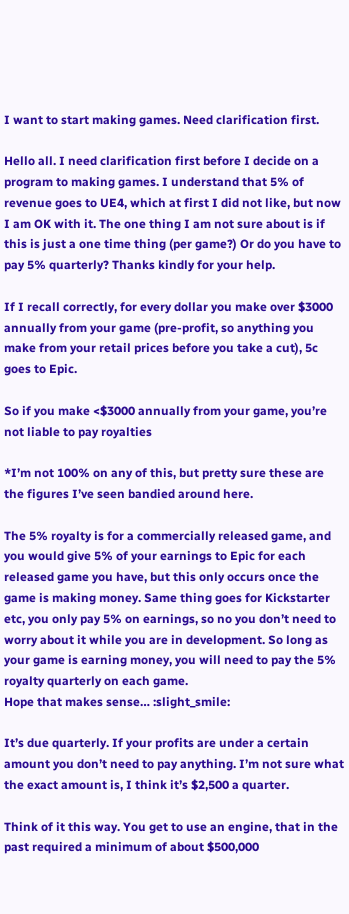I want to start making games. Need clarification first.

Hello all. I need clarification first before I decide on a program to making games. I understand that 5% of revenue goes to UE4, which at first I did not like, but now I am OK with it. The one thing I am not sure about is if this is just a one time thing (per game?) Or do you have to pay 5% quarterly? Thanks kindly for your help.

If I recall correctly, for every dollar you make over $3000 annually from your game (pre-profit, so anything you make from your retail prices before you take a cut), 5c goes to Epic.

So if you make <$3000 annually from your game, you’re not liable to pay royalties

*I’m not 100% on any of this, but pretty sure these are the figures I’ve seen bandied around here.

The 5% royalty is for a commercially released game, and you would give 5% of your earnings to Epic for each released game you have, but this only occurs once the game is making money. Same thing goes for Kickstarter etc, you only pay 5% on earnings, so no you don’t need to worry about it while you are in development. So long as your game is earning money, you will need to pay the 5% royalty quarterly on each game.
Hope that makes sense… :slight_smile:

It’s due quarterly. If your profits are under a certain amount you don’t need to pay anything. I’m not sure what the exact amount is, I think it’s $2,500 a quarter.

Think of it this way. You get to use an engine, that in the past required a minimum of about $500,000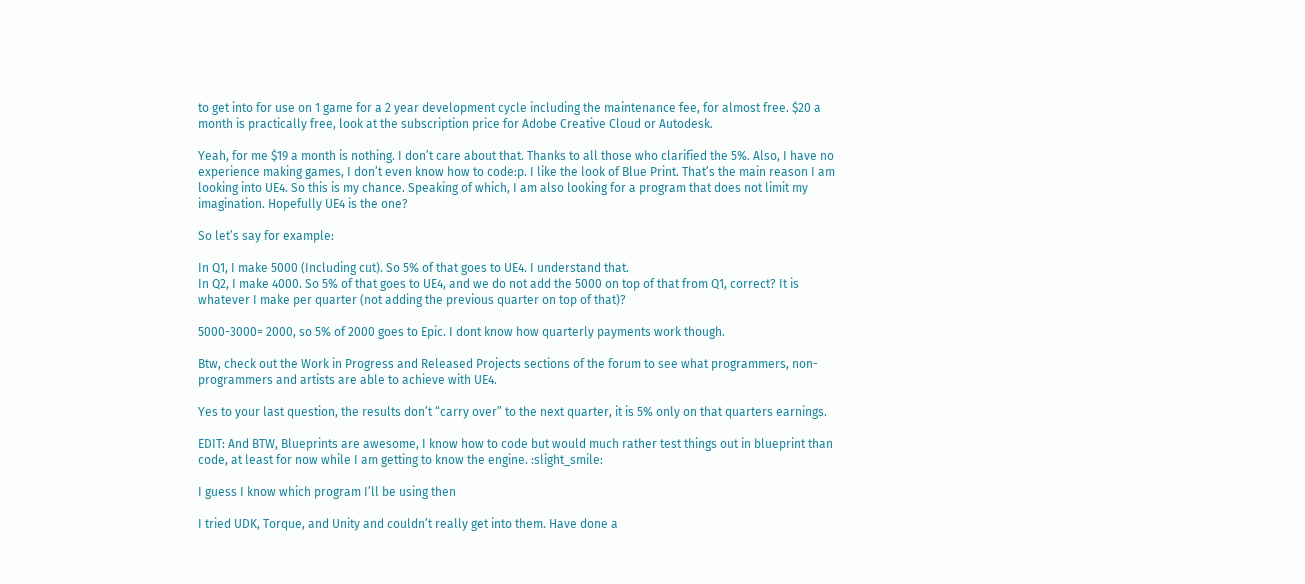to get into for use on 1 game for a 2 year development cycle including the maintenance fee, for almost free. $20 a month is practically free, look at the subscription price for Adobe Creative Cloud or Autodesk.

Yeah, for me $19 a month is nothing. I don’t care about that. Thanks to all those who clarified the 5%. Also, I have no experience making games, I don’t even know how to code:p. I like the look of Blue Print. That’s the main reason I am looking into UE4. So this is my chance. Speaking of which, I am also looking for a program that does not limit my imagination. Hopefully UE4 is the one?

So let’s say for example:

In Q1, I make 5000 (Including cut). So 5% of that goes to UE4. I understand that.
In Q2, I make 4000. So 5% of that goes to UE4, and we do not add the 5000 on top of that from Q1, correct? It is whatever I make per quarter (not adding the previous quarter on top of that)?

5000-3000= 2000, so 5% of 2000 goes to Epic. I dont know how quarterly payments work though.

Btw, check out the Work in Progress and Released Projects sections of the forum to see what programmers, non-programmers and artists are able to achieve with UE4.

Yes to your last question, the results don’t “carry over” to the next quarter, it is 5% only on that quarters earnings.

EDIT: And BTW, Blueprints are awesome, I know how to code but would much rather test things out in blueprint than code, at least for now while I am getting to know the engine. :slight_smile:

I guess I know which program I’ll be using then

I tried UDK, Torque, and Unity and couldn’t really get into them. Have done a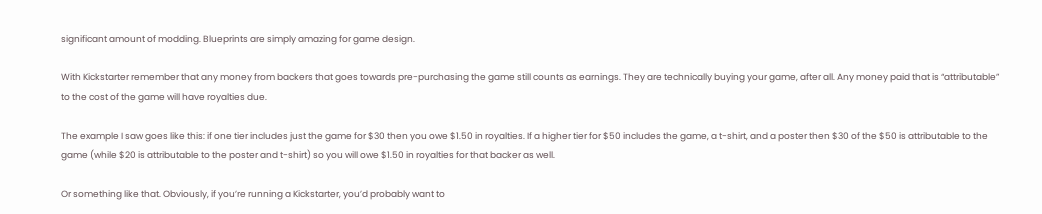significant amount of modding. Blueprints are simply amazing for game design.

With Kickstarter remember that any money from backers that goes towards pre-purchasing the game still counts as earnings. They are technically buying your game, after all. Any money paid that is “attributable” to the cost of the game will have royalties due.

The example I saw goes like this: if one tier includes just the game for $30 then you owe $1.50 in royalties. If a higher tier for $50 includes the game, a t-shirt, and a poster then $30 of the $50 is attributable to the game (while $20 is attributable to the poster and t-shirt) so you will owe $1.50 in royalties for that backer as well.

Or something like that. Obviously, if you’re running a Kickstarter, you’d probably want to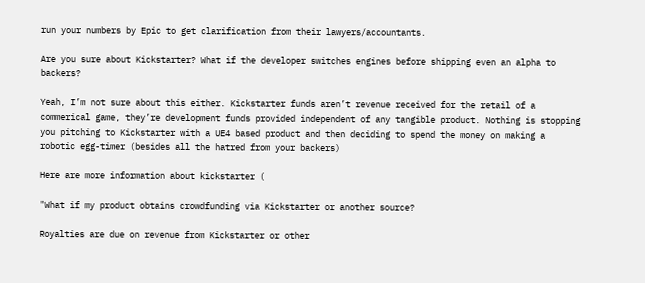run your numbers by Epic to get clarification from their lawyers/accountants.

Are you sure about Kickstarter? What if the developer switches engines before shipping even an alpha to backers?

Yeah, I’m not sure about this either. Kickstarter funds aren’t revenue received for the retail of a commerical game, they’re development funds provided independent of any tangible product. Nothing is stopping you pitching to Kickstarter with a UE4 based product and then deciding to spend the money on making a robotic egg-timer (besides all the hatred from your backers)

Here are more information about kickstarter (

"What if my product obtains crowdfunding via Kickstarter or another source?

Royalties are due on revenue from Kickstarter or other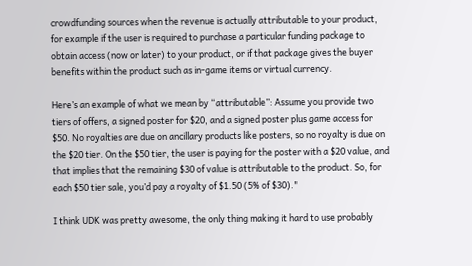crowdfunding sources when the revenue is actually attributable to your product, for example if the user is required to purchase a particular funding package to obtain access (now or later) to your product, or if that package gives the buyer benefits within the product such as in-game items or virtual currency.

Here’s an example of what we mean by “attributable”: Assume you provide two tiers of offers, a signed poster for $20, and a signed poster plus game access for $50. No royalties are due on ancillary products like posters, so no royalty is due on the $20 tier. On the $50 tier, the user is paying for the poster with a $20 value, and that implies that the remaining $30 of value is attributable to the product. So, for each $50 tier sale, you’d pay a royalty of $1.50 (5% of $30)."

I think UDK was pretty awesome, the only thing making it hard to use probably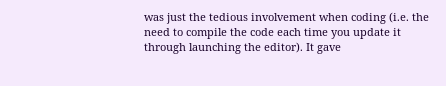was just the tedious involvement when coding (i.e. the need to compile the code each time you update it through launching the editor). It gave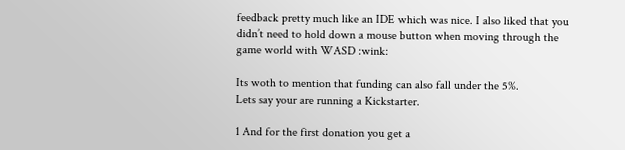feedback pretty much like an IDE which was nice. I also liked that you didn’t need to hold down a mouse button when moving through the game world with WASD :wink:

Its woth to mention that funding can also fall under the 5%.
Lets say your are running a Kickstarter.

1 And for the first donation you get a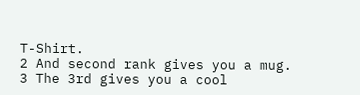T-Shirt.
2 And second rank gives you a mug.
3 The 3rd gives you a cool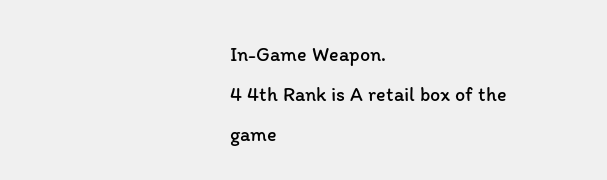In-Game Weapon.
4 4th Rank is A retail box of the game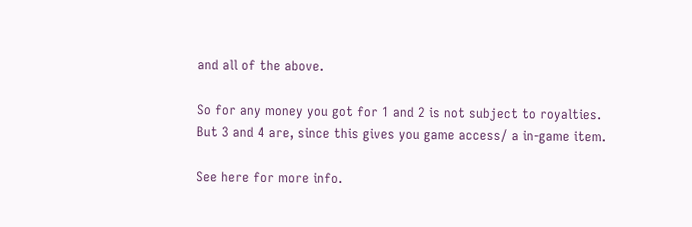and all of the above.

So for any money you got for 1 and 2 is not subject to royalties.
But 3 and 4 are, since this gives you game access/ a in-game item.

See here for more info.